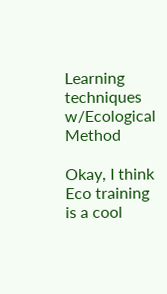Learning techniques w/Ecological Method

Okay, I think Eco training is a cool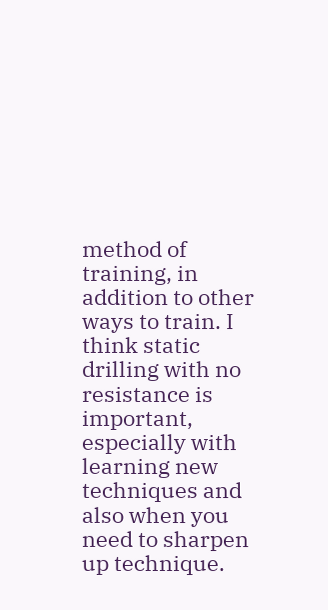method of training, in addition to other ways to train. I think static drilling with no resistance is important, especially with learning new techniques and also when you need to sharpen up technique.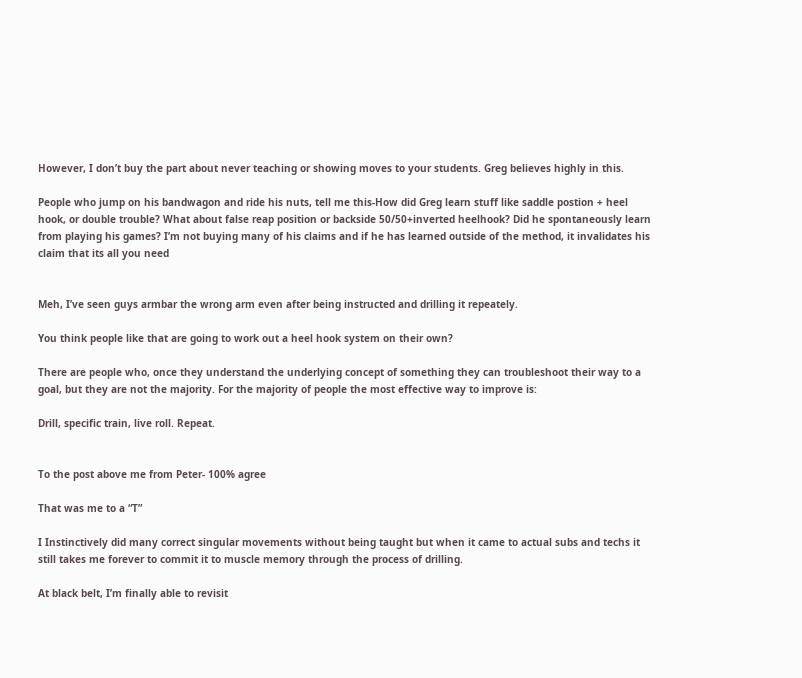However, I don’t buy the part about never teaching or showing moves to your students. Greg believes highly in this.

People who jump on his bandwagon and ride his nuts, tell me this-How did Greg learn stuff like saddle postion + heel hook, or double trouble? What about false reap position or backside 50/50+inverted heelhook? Did he spontaneously learn from playing his games? I’m not buying many of his claims and if he has learned outside of the method, it invalidates his claim that its all you need


Meh, I’ve seen guys armbar the wrong arm even after being instructed and drilling it repeately.

You think people like that are going to work out a heel hook system on their own?

There are people who, once they understand the underlying concept of something they can troubleshoot their way to a goal, but they are not the majority. For the majority of people the most effective way to improve is:

Drill, specific train, live roll. Repeat.


To the post above me from Peter- 100% agree

That was me to a “T”

I Instinctively did many correct singular movements without being taught but when it came to actual subs and techs it still takes me forever to commit it to muscle memory through the process of drilling.

At black belt, I’m finally able to revisit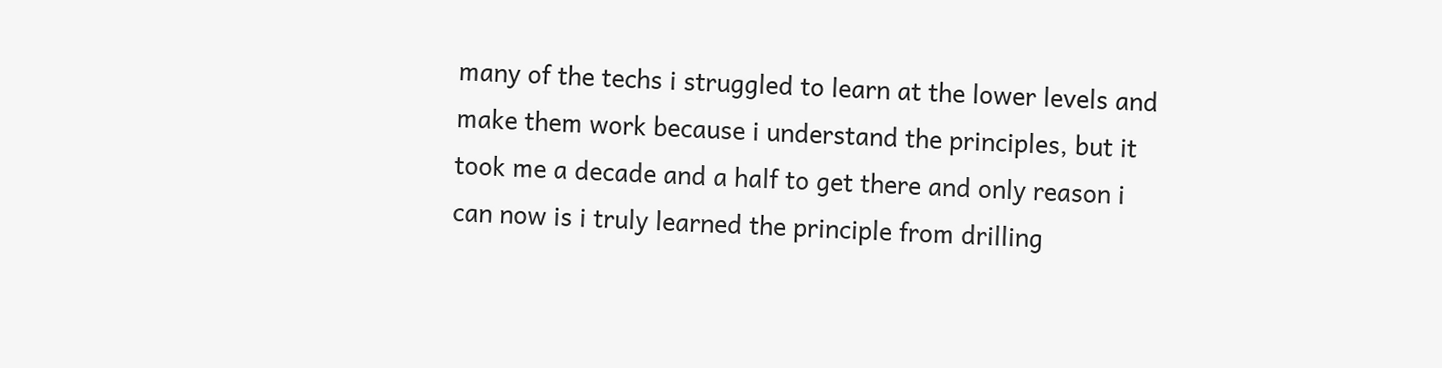many of the techs i struggled to learn at the lower levels and make them work because i understand the principles, but it took me a decade and a half to get there and only reason i can now is i truly learned the principle from drilling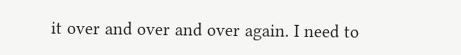it over and over and over again. I need to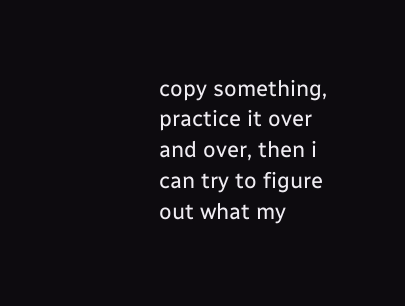copy something, practice it over and over, then i can try to figure out what my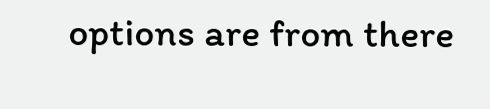options are from there